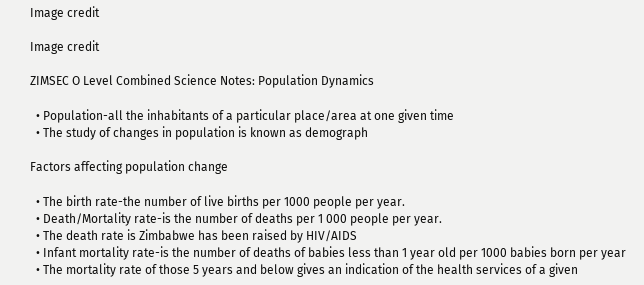Image credit

Image credit

ZIMSEC O Level Combined Science Notes: Population Dynamics

  • Population-all the inhabitants of a particular place/area at one given time
  • The study of changes in population is known as demograph

Factors affecting population change

  • The birth rate-the number of live births per 1000 people per year.
  • Death/Mortality rate-is the number of deaths per 1 000 people per year.
  • The death rate is Zimbabwe has been raised by HIV/AIDS
  • Infant mortality rate-is the number of deaths of babies less than 1 year old per 1000 babies born per year
  • The mortality rate of those 5 years and below gives an indication of the health services of a given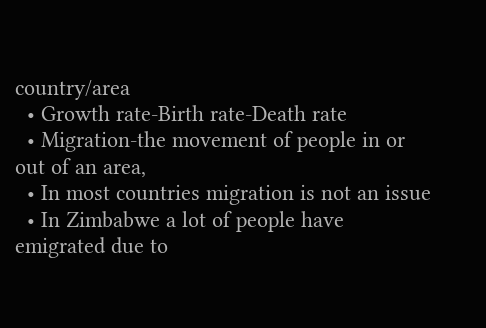country/area
  • Growth rate-Birth rate-Death rate
  • Migration-the movement of people in or out of an area,
  • In most countries migration is not an issue
  • In Zimbabwe a lot of people have emigrated due to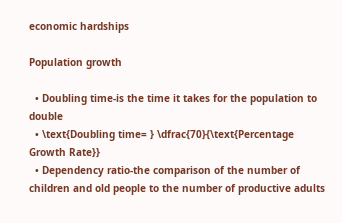economic hardships

Population growth

  • Doubling time-is the time it takes for the population to double
  • \text{Doubling time= } \dfrac{70}{\text{Percentage Growth Rate}}
  • Dependency ratio-the comparison of the number of children and old people to the number of productive adults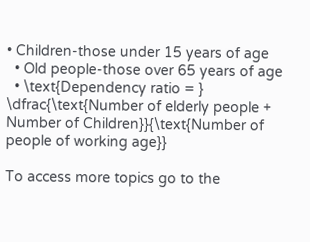• Children-those under 15 years of age
  • Old people-those over 65 years of age
  • \text{Dependency ratio = } \dfrac{\text{Number of elderly people + Number of Children}}{\text{Number of people of working age}}

To access more topics go to the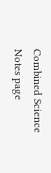Combined Science Notes page